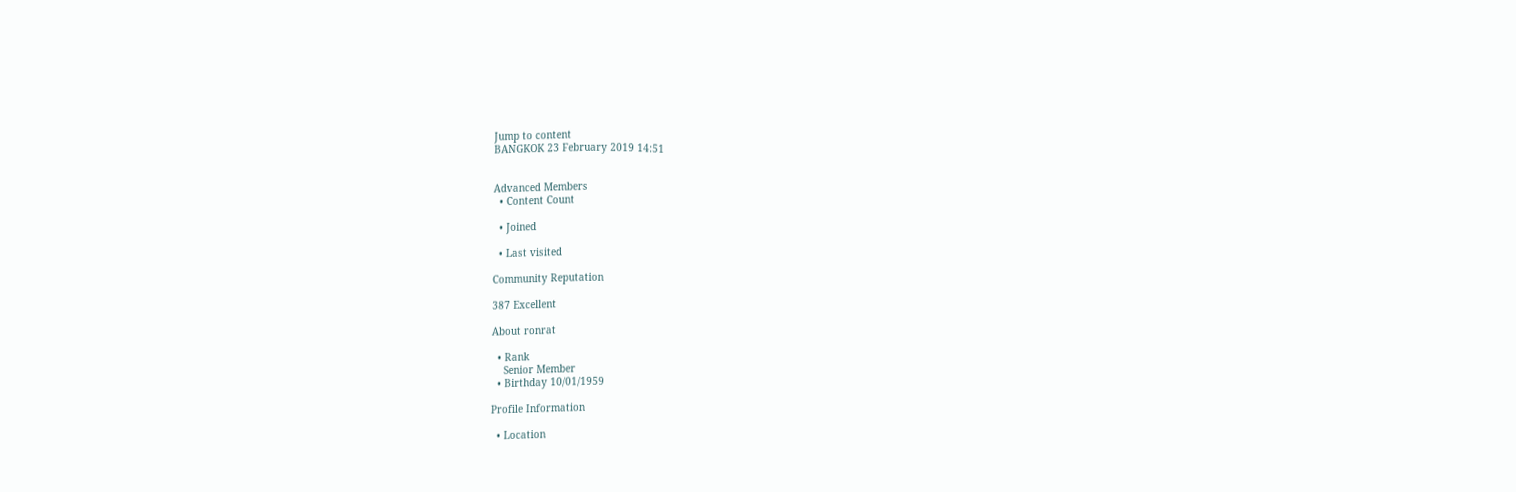Jump to content
BANGKOK 23 February 2019 14:51


Advanced Members
  • Content Count

  • Joined

  • Last visited

Community Reputation

387 Excellent

About ronrat

  • Rank
    Senior Member
  • Birthday 10/01/1959

Profile Information

  • Location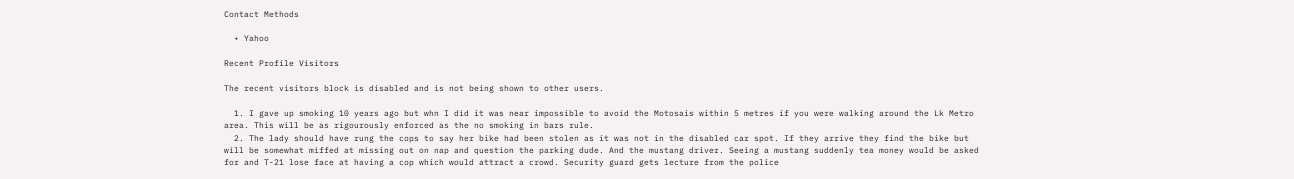Contact Methods

  • Yahoo

Recent Profile Visitors

The recent visitors block is disabled and is not being shown to other users.

  1. I gave up smoking 10 years ago but whn I did it was near impossible to avoid the Motosais within 5 metres if you were walking around the Lk Metro area. This will be as rigourously enforced as the no smoking in bars rule.
  2. The lady should have rung the cops to say her bike had been stolen as it was not in the disabled car spot. If they arrive they find the bike but will be somewhat miffed at missing out on nap and question the parking dude. And the mustang driver. Seeing a mustang suddenly tea money would be asked for and T-21 lose face at having a cop which would attract a crowd. Security guard gets lecture from the police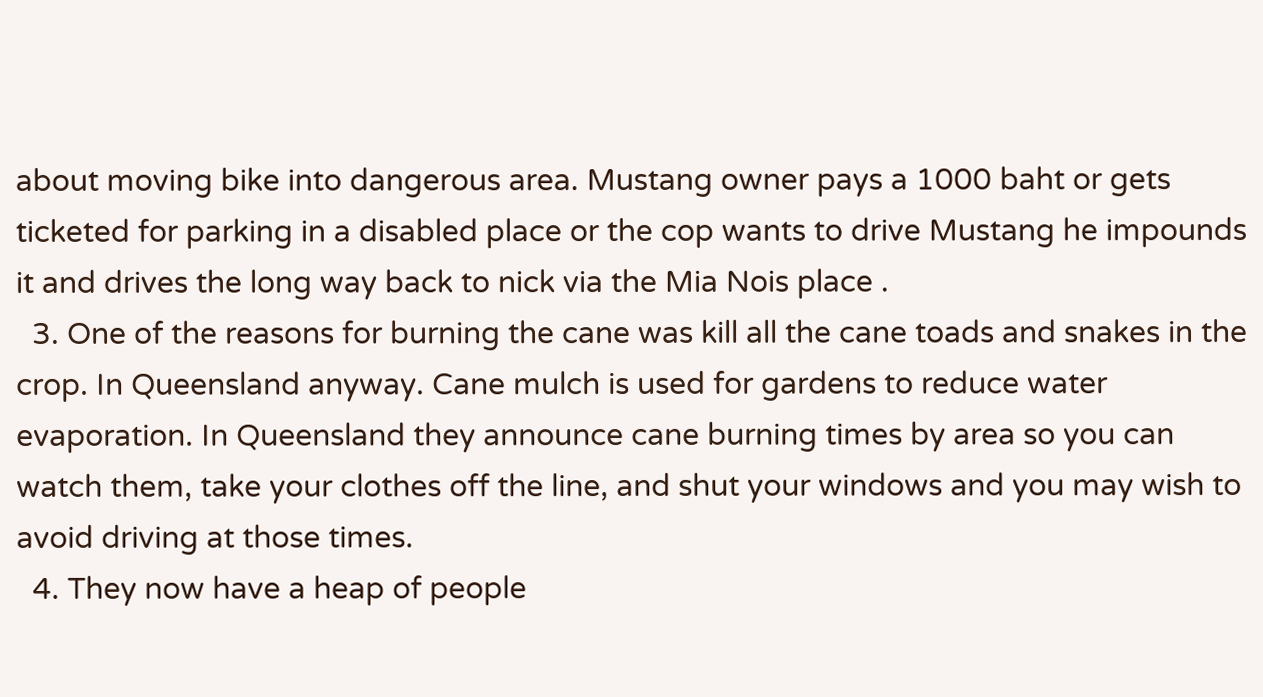about moving bike into dangerous area. Mustang owner pays a 1000 baht or gets ticketed for parking in a disabled place or the cop wants to drive Mustang he impounds it and drives the long way back to nick via the Mia Nois place .
  3. One of the reasons for burning the cane was kill all the cane toads and snakes in the crop. In Queensland anyway. Cane mulch is used for gardens to reduce water evaporation. In Queensland they announce cane burning times by area so you can watch them, take your clothes off the line, and shut your windows and you may wish to avoid driving at those times.
  4. They now have a heap of people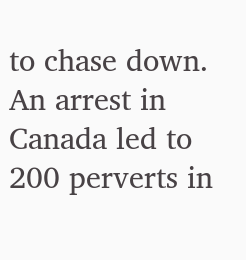to chase down. An arrest in Canada led to 200 perverts in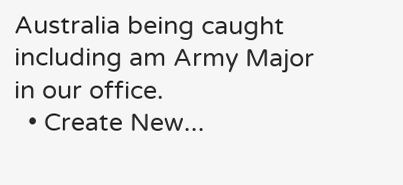Australia being caught including am Army Major in our office.
  • Create New...